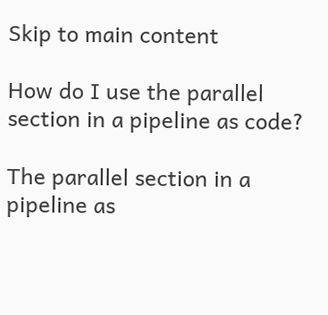Skip to main content

How do I use the parallel section in a pipeline as code?

The parallel section in a pipeline as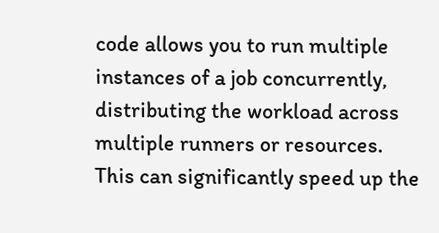code allows you to run multiple instances of a job concurrently, distributing the workload across multiple runners or resources. This can significantly speed up the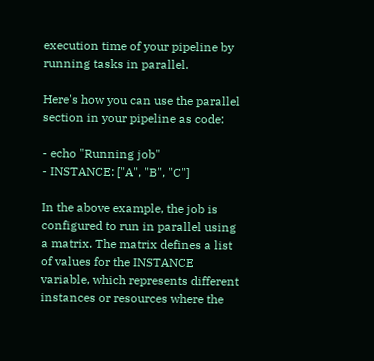execution time of your pipeline by running tasks in parallel.

Here's how you can use the parallel section in your pipeline as code:

- echo "Running job"
- INSTANCE: ["A", "B", "C"]

In the above example, the job is configured to run in parallel using a matrix. The matrix defines a list of values for the INSTANCE variable, which represents different instances or resources where the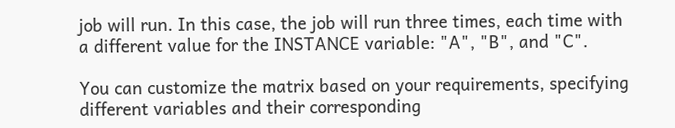job will run. In this case, the job will run three times, each time with a different value for the INSTANCE variable: "A", "B", and "C".

You can customize the matrix based on your requirements, specifying different variables and their corresponding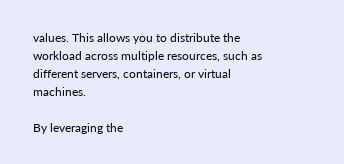values. This allows you to distribute the workload across multiple resources, such as different servers, containers, or virtual machines.

By leveraging the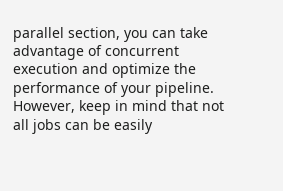parallel section, you can take advantage of concurrent execution and optimize the performance of your pipeline. However, keep in mind that not all jobs can be easily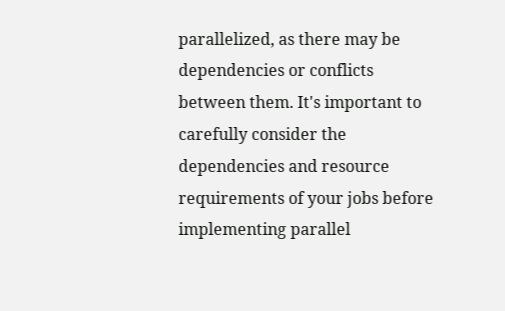parallelized, as there may be dependencies or conflicts between them. It's important to carefully consider the dependencies and resource requirements of your jobs before implementing parallel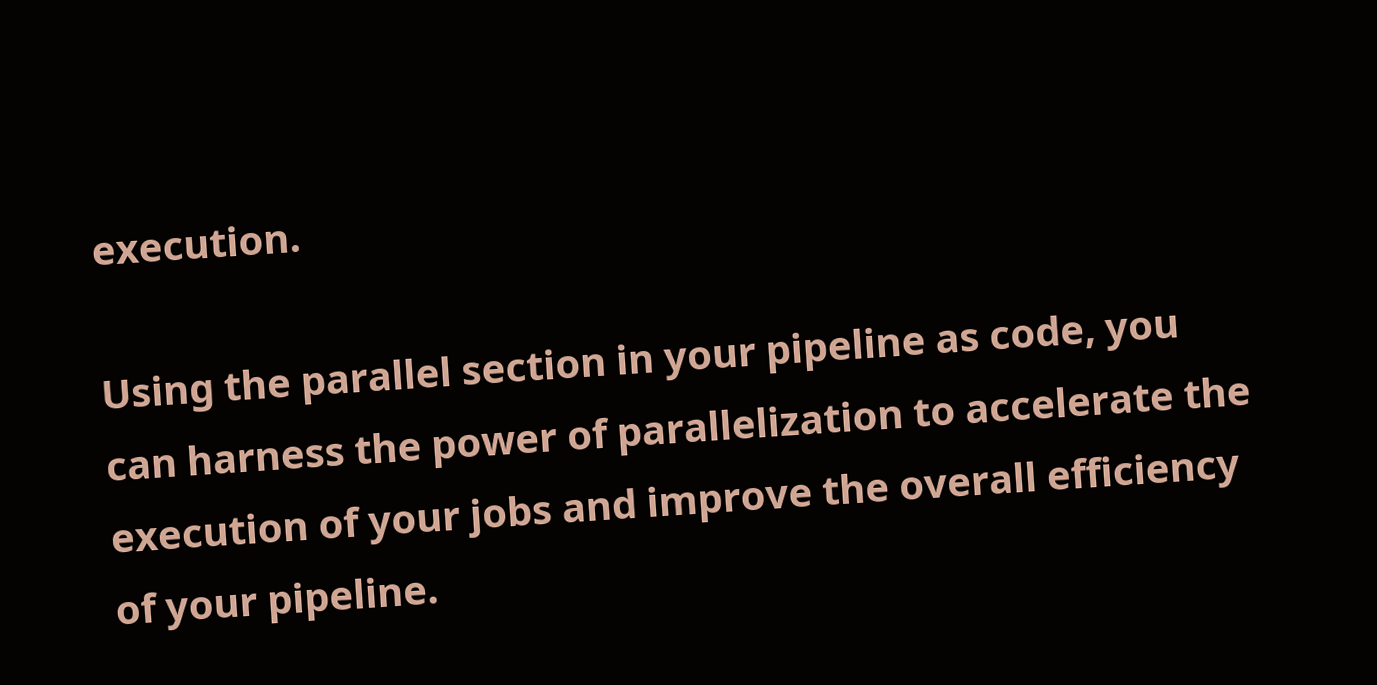execution.

Using the parallel section in your pipeline as code, you can harness the power of parallelization to accelerate the execution of your jobs and improve the overall efficiency of your pipeline.